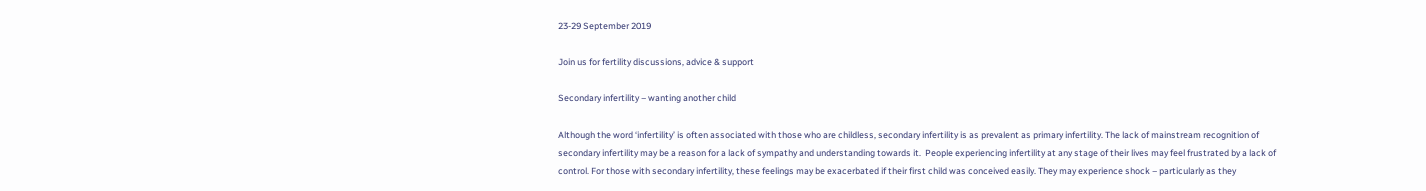23-29 September 2019

Join us for fertility discussions, advice & support

Secondary infertility – wanting another child

Although the word ‘infertility’ is often associated with those who are childless, secondary infertility is as prevalent as primary infertility. The lack of mainstream recognition of secondary infertility may be a reason for a lack of sympathy and understanding towards it.  People experiencing infertility at any stage of their lives may feel frustrated by a lack of control. For those with secondary infertility, these feelings may be exacerbated if their first child was conceived easily. They may experience shock – particularly as they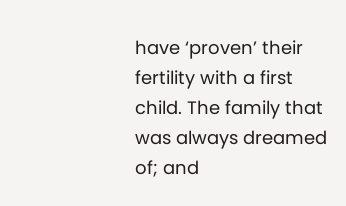have ‘proven’ their fertility with a first child. The family that was always dreamed of; and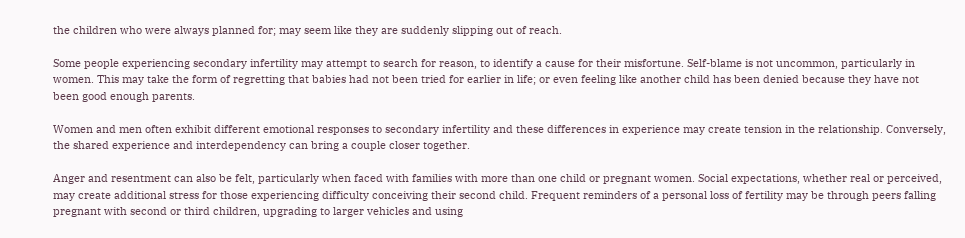the children who were always planned for; may seem like they are suddenly slipping out of reach.

Some people experiencing secondary infertility may attempt to search for reason, to identify a cause for their misfortune. Self-blame is not uncommon, particularly in women. This may take the form of regretting that babies had not been tried for earlier in life; or even feeling like another child has been denied because they have not been good enough parents.

Women and men often exhibit different emotional responses to secondary infertility and these differences in experience may create tension in the relationship. Conversely, the shared experience and interdependency can bring a couple closer together.

Anger and resentment can also be felt, particularly when faced with families with more than one child or pregnant women. Social expectations, whether real or perceived, may create additional stress for those experiencing difficulty conceiving their second child. Frequent reminders of a personal loss of fertility may be through peers falling pregnant with second or third children, upgrading to larger vehicles and using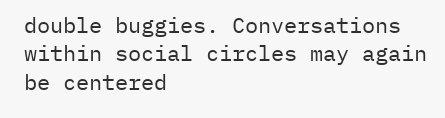double buggies. Conversations within social circles may again be centered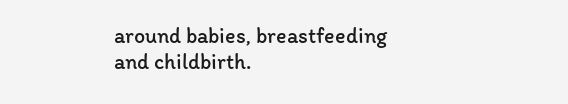around babies, breastfeeding and childbirth.